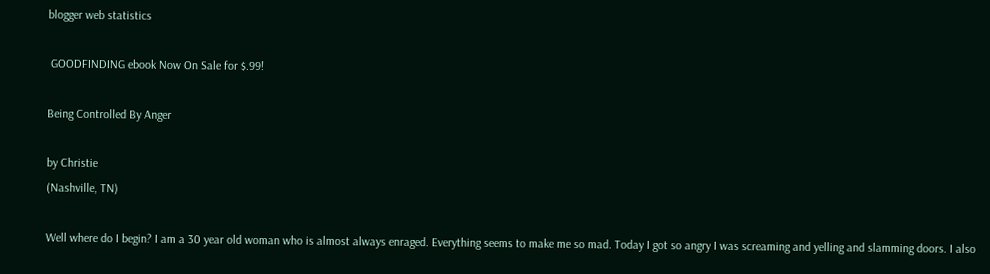blogger web statistics

 GOODFINDING ebook Now On Sale for $.99!

Being Controlled By Anger

by Christie
(Nashville, TN)

Well where do I begin? I am a 30 year old woman who is almost always enraged. Everything seems to make me so mad. Today I got so angry I was screaming and yelling and slamming doors. I also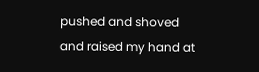pushed and shoved and raised my hand at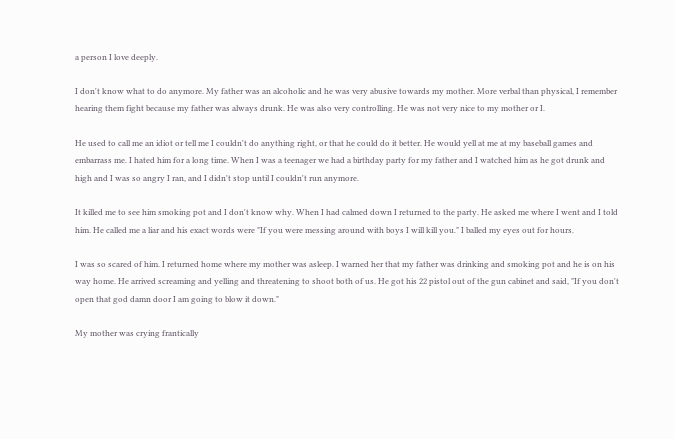a person I love deeply.

I don't know what to do anymore. My father was an alcoholic and he was very abusive towards my mother. More verbal than physical, I remember hearing them fight because my father was always drunk. He was also very controlling. He was not very nice to my mother or I.

He used to call me an idiot or tell me I couldn't do anything right, or that he could do it better. He would yell at me at my baseball games and embarrass me. I hated him for a long time. When I was a teenager we had a birthday party for my father and I watched him as he got drunk and high and I was so angry I ran, and I didn't stop until I couldn't run anymore.

It killed me to see him smoking pot and I don't know why. When I had calmed down I returned to the party. He asked me where I went and I told him. He called me a liar and his exact words were "If you were messing around with boys I will kill you." I balled my eyes out for hours.

I was so scared of him. I returned home where my mother was asleep. I warned her that my father was drinking and smoking pot and he is on his way home. He arrived screaming and yelling and threatening to shoot both of us. He got his 22 pistol out of the gun cabinet and said, "If you don't open that god damn door I am going to blow it down."

My mother was crying frantically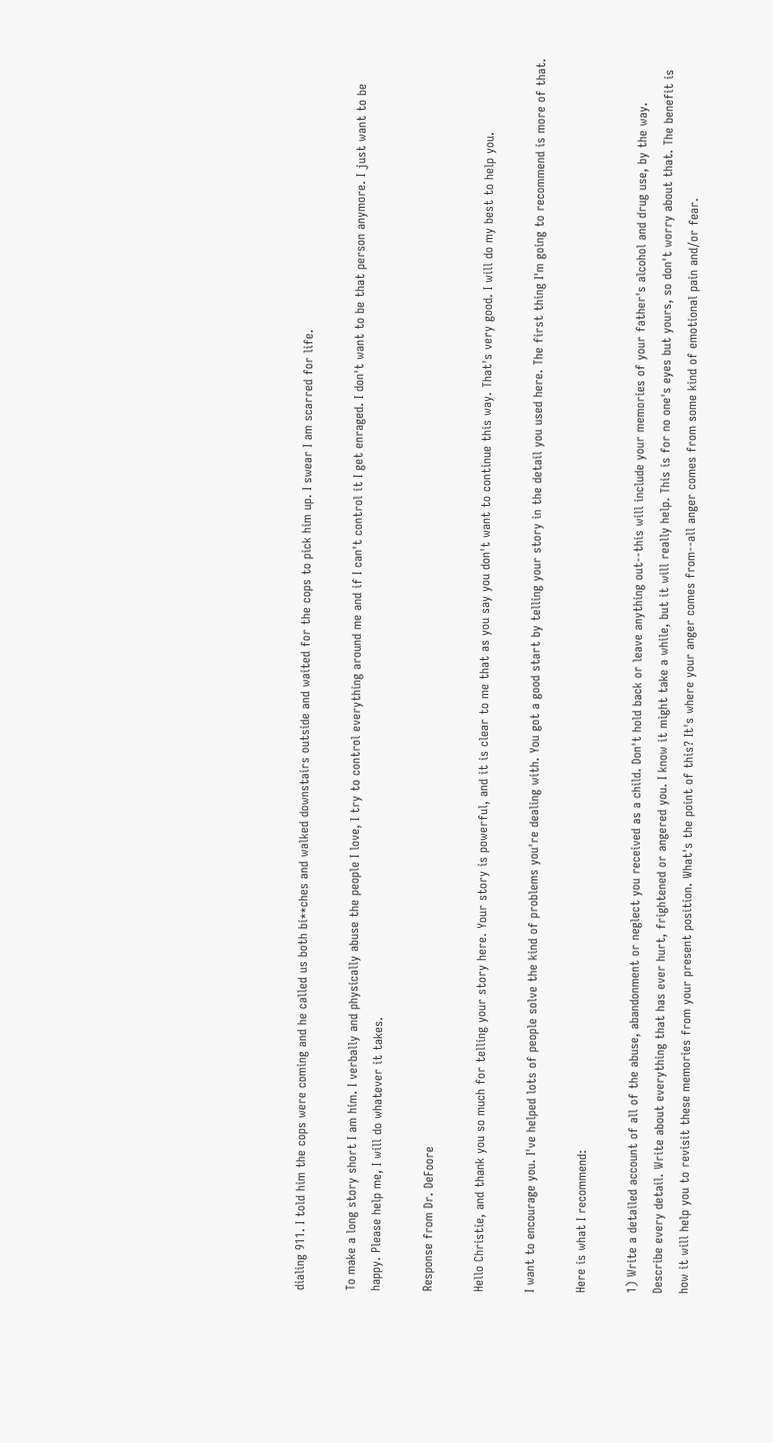dialing 911. I told him the cops were coming and he called us both bi**ches and walked downstairs outside and waited for the cops to pick him up. I swear I am scarred for life.

To make a long story short I am him. I verbally and physically abuse the people I love, I try to control everything around me and if I can't control it I get enraged. I don't want to be that person anymore. I just want to be happy. Please help me, I will do whatever it takes.

Response from Dr. DeFoore

Hello Christie, and thank you so much for telling your story here. Your story is powerful, and it is clear to me that as you say you don't want to continue this way. That's very good. I will do my best to help you.

I want to encourage you. I've helped lots of people solve the kind of problems you're dealing with. You got a good start by telling your story in the detail you used here. The first thing I'm going to recommend is more of that.

Here is what I recommend:

1) Write a detailed account of all of the abuse, abandonment or neglect you received as a child. Don't hold back or leave anything out--this will include your memories of your father's alcohol and drug use, by the way. Describe every detail. Write about everything that has ever hurt, frightened or angered you. I know it might take a while, but it will really help. This is for no one's eyes but yours, so don't worry about that. The benefit is how it will help you to revisit these memories from your present position. What's the point of this? It's where your anger comes from--all anger comes from some kind of emotional pain and/or fear.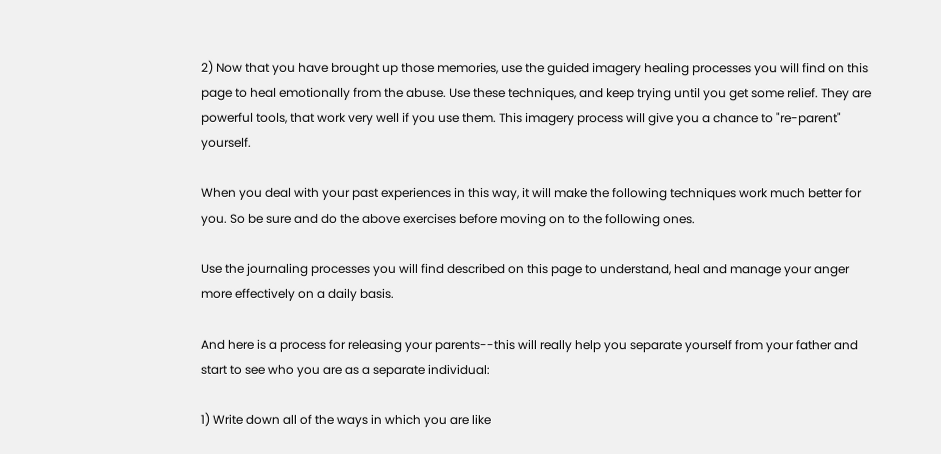2) Now that you have brought up those memories, use the guided imagery healing processes you will find on this page to heal emotionally from the abuse. Use these techniques, and keep trying until you get some relief. They are powerful tools, that work very well if you use them. This imagery process will give you a chance to "re-parent" yourself.

When you deal with your past experiences in this way, it will make the following techniques work much better for you. So be sure and do the above exercises before moving on to the following ones.

Use the journaling processes you will find described on this page to understand, heal and manage your anger more effectively on a daily basis.

And here is a process for releasing your parents--this will really help you separate yourself from your father and start to see who you are as a separate individual:

1) Write down all of the ways in which you are like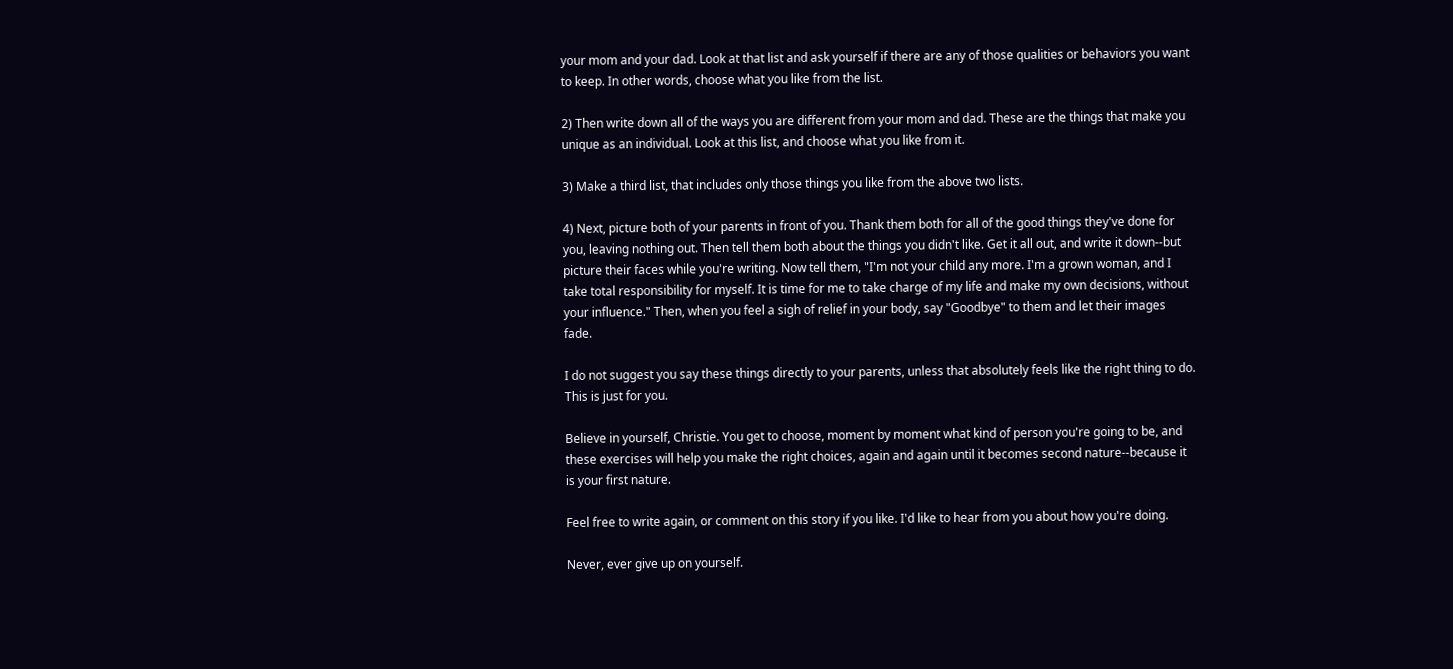your mom and your dad. Look at that list and ask yourself if there are any of those qualities or behaviors you want to keep. In other words, choose what you like from the list.

2) Then write down all of the ways you are different from your mom and dad. These are the things that make you unique as an individual. Look at this list, and choose what you like from it.

3) Make a third list, that includes only those things you like from the above two lists.

4) Next, picture both of your parents in front of you. Thank them both for all of the good things they've done for you, leaving nothing out. Then tell them both about the things you didn't like. Get it all out, and write it down--but picture their faces while you're writing. Now tell them, "I'm not your child any more. I'm a grown woman, and I take total responsibility for myself. It is time for me to take charge of my life and make my own decisions, without your influence." Then, when you feel a sigh of relief in your body, say "Goodbye" to them and let their images fade.

I do not suggest you say these things directly to your parents, unless that absolutely feels like the right thing to do. This is just for you.

Believe in yourself, Christie. You get to choose, moment by moment what kind of person you're going to be, and these exercises will help you make the right choices, again and again until it becomes second nature--because it is your first nature.

Feel free to write again, or comment on this story if you like. I'd like to hear from you about how you're doing.

Never, ever give up on yourself.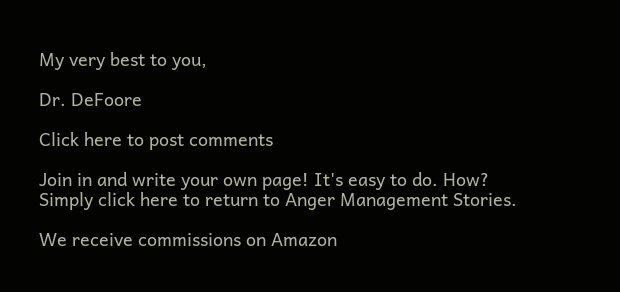My very best to you,

Dr. DeFoore

Click here to post comments

Join in and write your own page! It's easy to do. How? Simply click here to return to Anger Management Stories.

We receive commissions on Amazon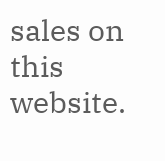sales on this website.